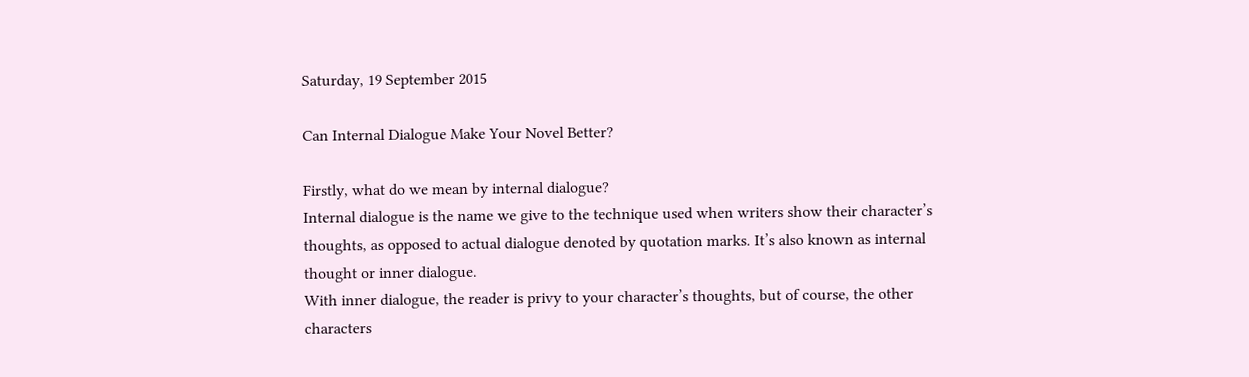Saturday, 19 September 2015

Can Internal Dialogue Make Your Novel Better?

Firstly, what do we mean by internal dialogue?
Internal dialogue is the name we give to the technique used when writers show their character’s thoughts, as opposed to actual dialogue denoted by quotation marks. It’s also known as internal thought or inner dialogue.
With inner dialogue, the reader is privy to your character’s thoughts, but of course, the other characters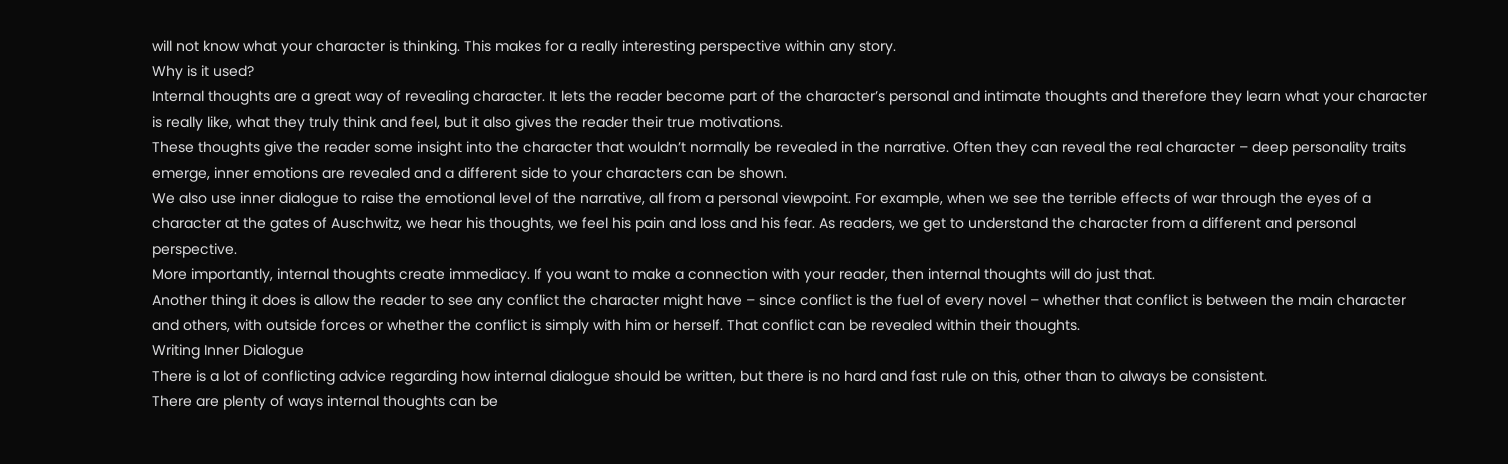will not know what your character is thinking. This makes for a really interesting perspective within any story.
Why is it used?
Internal thoughts are a great way of revealing character. It lets the reader become part of the character’s personal and intimate thoughts and therefore they learn what your character is really like, what they truly think and feel, but it also gives the reader their true motivations.
These thoughts give the reader some insight into the character that wouldn’t normally be revealed in the narrative. Often they can reveal the real character – deep personality traits emerge, inner emotions are revealed and a different side to your characters can be shown.
We also use inner dialogue to raise the emotional level of the narrative, all from a personal viewpoint. For example, when we see the terrible effects of war through the eyes of a character at the gates of Auschwitz, we hear his thoughts, we feel his pain and loss and his fear. As readers, we get to understand the character from a different and personal perspective.
More importantly, internal thoughts create immediacy. If you want to make a connection with your reader, then internal thoughts will do just that.
Another thing it does is allow the reader to see any conflict the character might have – since conflict is the fuel of every novel – whether that conflict is between the main character and others, with outside forces or whether the conflict is simply with him or herself. That conflict can be revealed within their thoughts.
Writing Inner Dialogue
There is a lot of conflicting advice regarding how internal dialogue should be written, but there is no hard and fast rule on this, other than to always be consistent.
There are plenty of ways internal thoughts can be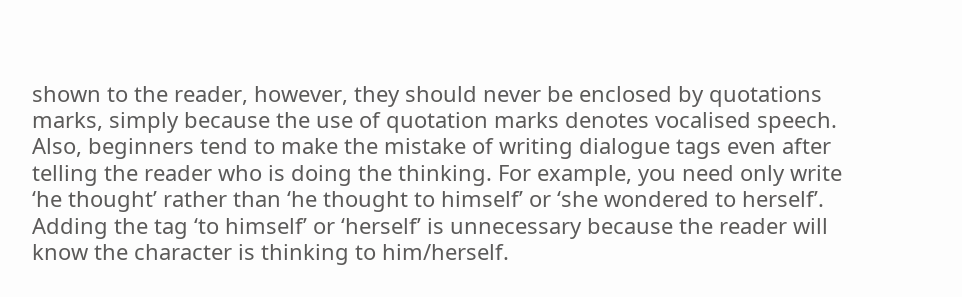shown to the reader, however, they should never be enclosed by quotations marks, simply because the use of quotation marks denotes vocalised speech.
Also, beginners tend to make the mistake of writing dialogue tags even after telling the reader who is doing the thinking. For example, you need only write ‘he thought’ rather than ‘he thought to himself’ or ‘she wondered to herself’.  Adding the tag ‘to himself’ or ‘herself’ is unnecessary because the reader will know the character is thinking to him/herself.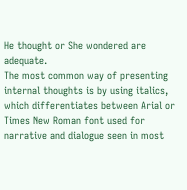He thought or She wondered are adequate.
The most common way of presenting internal thoughts is by using italics, which differentiates between Arial or Times New Roman font used for narrative and dialogue seen in most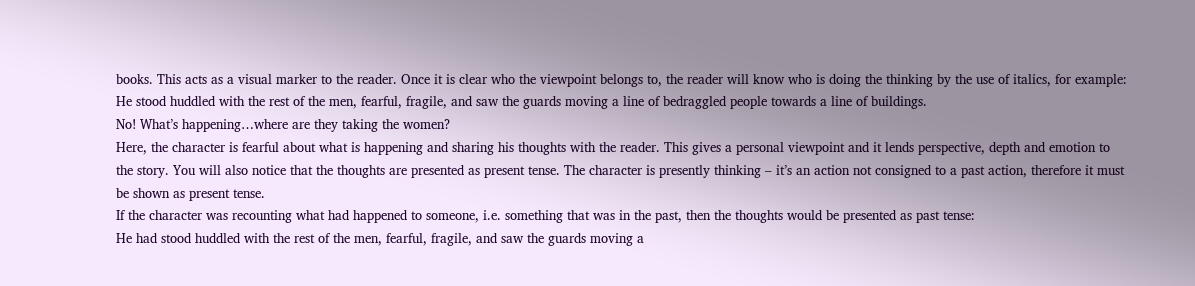books. This acts as a visual marker to the reader. Once it is clear who the viewpoint belongs to, the reader will know who is doing the thinking by the use of italics, for example:
He stood huddled with the rest of the men, fearful, fragile, and saw the guards moving a line of bedraggled people towards a line of buildings.
No! What’s happening…where are they taking the women?
Here, the character is fearful about what is happening and sharing his thoughts with the reader. This gives a personal viewpoint and it lends perspective, depth and emotion to the story. You will also notice that the thoughts are presented as present tense. The character is presently thinking – it’s an action not consigned to a past action, therefore it must be shown as present tense.
If the character was recounting what had happened to someone, i.e. something that was in the past, then the thoughts would be presented as past tense:
He had stood huddled with the rest of the men, fearful, fragile, and saw the guards moving a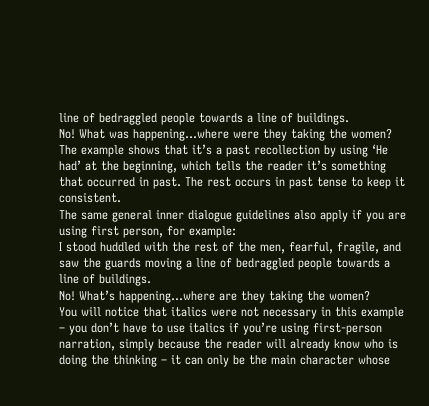line of bedraggled people towards a line of buildings.
No! What was happening…where were they taking the women?
The example shows that it’s a past recollection by using ‘He had’ at the beginning, which tells the reader it’s something that occurred in past. The rest occurs in past tense to keep it consistent.
The same general inner dialogue guidelines also apply if you are using first person, for example:
I stood huddled with the rest of the men, fearful, fragile, and saw the guards moving a line of bedraggled people towards a line of buildings.
No! What’s happening…where are they taking the women?
You will notice that italics were not necessary in this example – you don’t have to use italics if you’re using first-person narration, simply because the reader will already know who is doing the thinking – it can only be the main character whose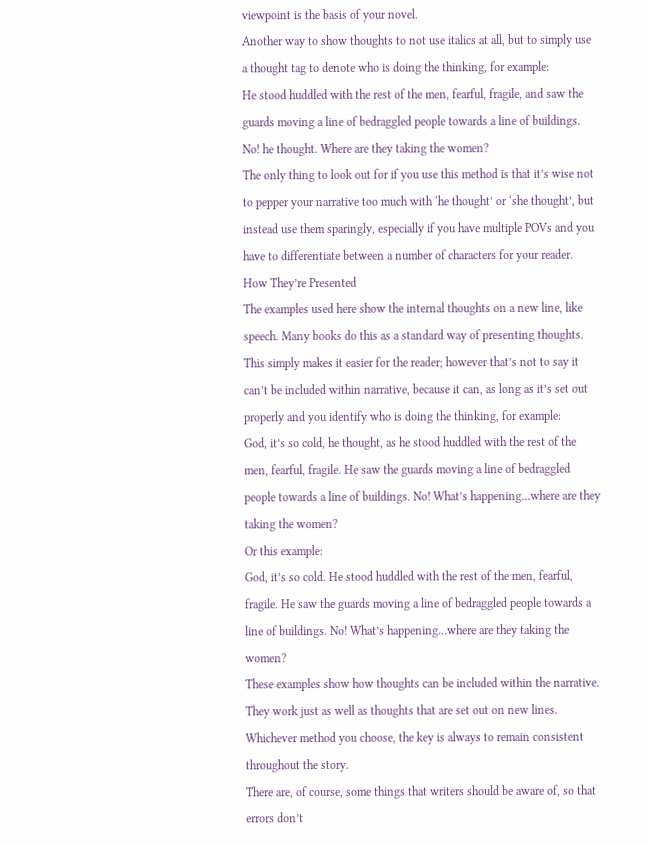viewpoint is the basis of your novel.
Another way to show thoughts to not use italics at all, but to simply use a thought tag to denote who is doing the thinking, for example:
He stood huddled with the rest of the men, fearful, fragile, and saw the guards moving a line of bedraggled people towards a line of buildings.
No! he thought. Where are they taking the women?
The only thing to look out for if you use this method is that it’s wise not to pepper your narrative too much with ‘he thought’ or ‘she thought’, but instead use them sparingly, especially if you have multiple POVs and you have to differentiate between a number of characters for your reader.
How They’re Presented
The examples used here show the internal thoughts on a new line, like speech. Many books do this as a standard way of presenting thoughts. This simply makes it easier for the reader; however that’s not to say it can’t be included within narrative, because it can, as long as it’s set out properly and you identify who is doing the thinking, for example:
God, it’s so cold, he thought, as he stood huddled with the rest of the men, fearful, fragile. He saw the guards moving a line of bedraggled people towards a line of buildings. No! What’s happening…where are they taking the women?
Or this example:
God, it’s so cold. He stood huddled with the rest of the men, fearful, fragile. He saw the guards moving a line of bedraggled people towards a line of buildings. No! What’s happening…where are they taking the women?
These examples show how thoughts can be included within the narrative. They work just as well as thoughts that are set out on new lines. Whichever method you choose, the key is always to remain consistent throughout the story.
There are, of course, some things that writers should be aware of, so that errors don’t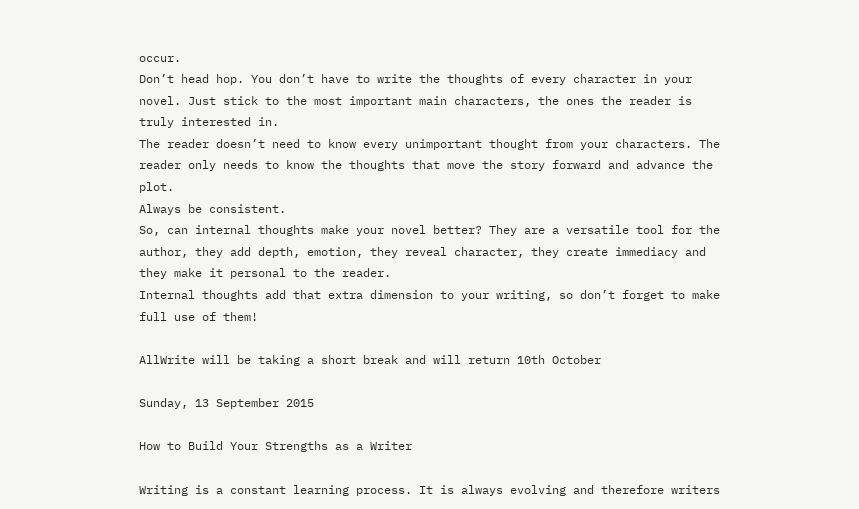occur.
Don’t head hop. You don’t have to write the thoughts of every character in your novel. Just stick to the most important main characters, the ones the reader is truly interested in.
The reader doesn’t need to know every unimportant thought from your characters. The reader only needs to know the thoughts that move the story forward and advance the plot.
Always be consistent.
So, can internal thoughts make your novel better? They are a versatile tool for the author, they add depth, emotion, they reveal character, they create immediacy and they make it personal to the reader.
Internal thoughts add that extra dimension to your writing, so don’t forget to make full use of them!

AllWrite will be taking a short break and will return 10th October

Sunday, 13 September 2015

How to Build Your Strengths as a Writer

Writing is a constant learning process. It is always evolving and therefore writers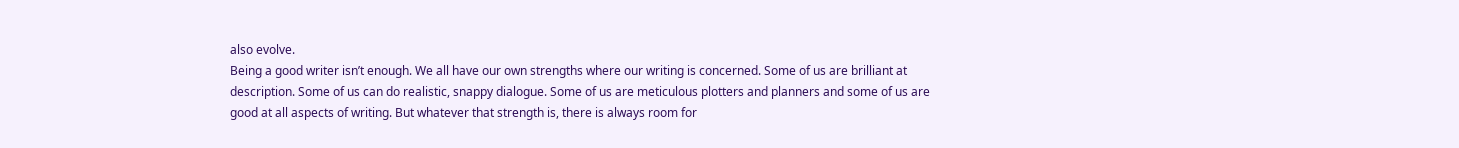also evolve.
Being a good writer isn’t enough. We all have our own strengths where our writing is concerned. Some of us are brilliant at description. Some of us can do realistic, snappy dialogue. Some of us are meticulous plotters and planners and some of us are good at all aspects of writing. But whatever that strength is, there is always room for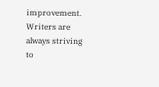improvement.
Writers are always striving to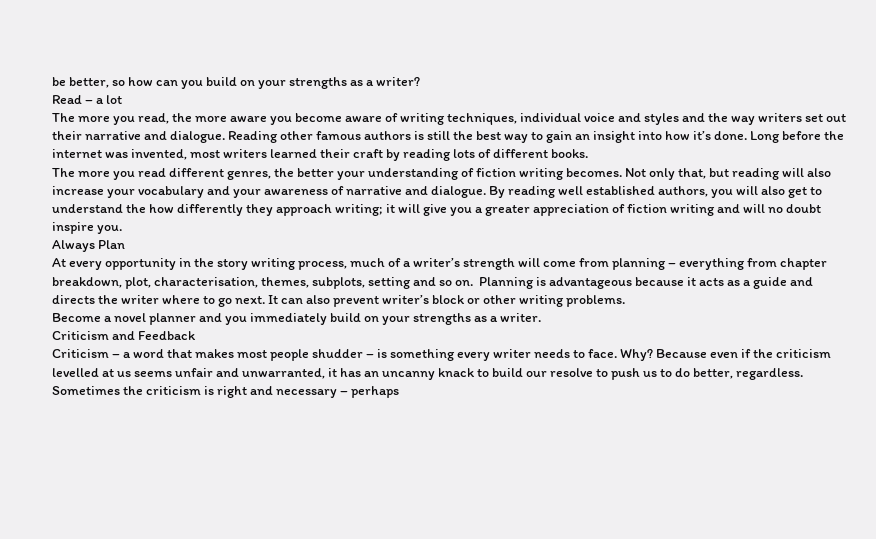be better, so how can you build on your strengths as a writer?
Read – a lot
The more you read, the more aware you become aware of writing techniques, individual voice and styles and the way writers set out their narrative and dialogue. Reading other famous authors is still the best way to gain an insight into how it’s done. Long before the internet was invented, most writers learned their craft by reading lots of different books.
The more you read different genres, the better your understanding of fiction writing becomes. Not only that, but reading will also increase your vocabulary and your awareness of narrative and dialogue. By reading well established authors, you will also get to understand the how differently they approach writing; it will give you a greater appreciation of fiction writing and will no doubt inspire you.
Always Plan
At every opportunity in the story writing process, much of a writer’s strength will come from planning – everything from chapter breakdown, plot, characterisation, themes, subplots, setting and so on.  Planning is advantageous because it acts as a guide and directs the writer where to go next. It can also prevent writer’s block or other writing problems.
Become a novel planner and you immediately build on your strengths as a writer.
Criticism and Feedback
Criticism – a word that makes most people shudder – is something every writer needs to face. Why? Because even if the criticism levelled at us seems unfair and unwarranted, it has an uncanny knack to build our resolve to push us to do better, regardless.
Sometimes the criticism is right and necessary – perhaps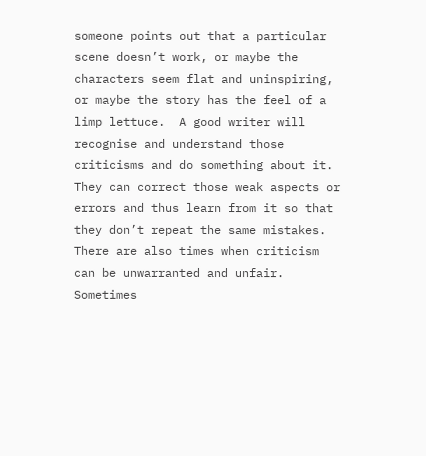someone points out that a particular scene doesn’t work, or maybe the characters seem flat and uninspiring, or maybe the story has the feel of a limp lettuce.  A good writer will recognise and understand those criticisms and do something about it. They can correct those weak aspects or errors and thus learn from it so that they don’t repeat the same mistakes.
There are also times when criticism can be unwarranted and unfair. Sometimes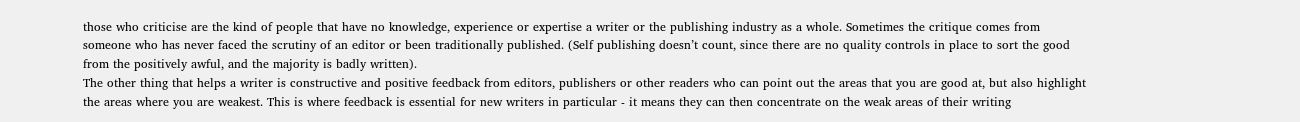those who criticise are the kind of people that have no knowledge, experience or expertise a writer or the publishing industry as a whole. Sometimes the critique comes from someone who has never faced the scrutiny of an editor or been traditionally published. (Self publishing doesn’t count, since there are no quality controls in place to sort the good from the positively awful, and the majority is badly written).
The other thing that helps a writer is constructive and positive feedback from editors, publishers or other readers who can point out the areas that you are good at, but also highlight the areas where you are weakest. This is where feedback is essential for new writers in particular - it means they can then concentrate on the weak areas of their writing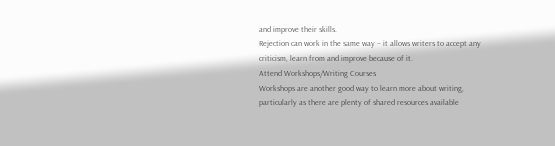and improve their skills.
Rejection can work in the same way – it allows writers to accept any criticism, learn from and improve because of it.
Attend Workshops/Writing Courses
Workshops are another good way to learn more about writing, particularly as there are plenty of shared resources available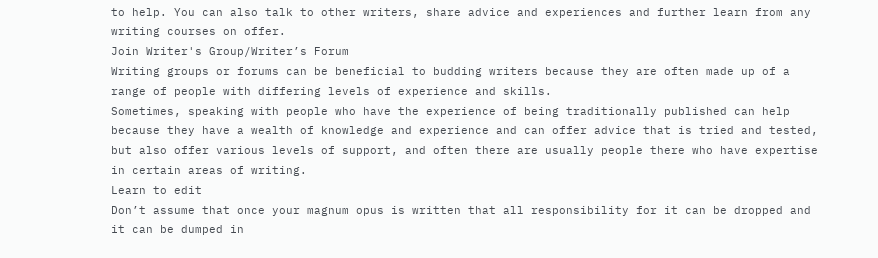to help. You can also talk to other writers, share advice and experiences and further learn from any writing courses on offer.
Join Writer's Group/Writer’s Forum
Writing groups or forums can be beneficial to budding writers because they are often made up of a range of people with differing levels of experience and skills.
Sometimes, speaking with people who have the experience of being traditionally published can help because they have a wealth of knowledge and experience and can offer advice that is tried and tested, but also offer various levels of support, and often there are usually people there who have expertise in certain areas of writing.
Learn to edit
Don’t assume that once your magnum opus is written that all responsibility for it can be dropped and it can be dumped in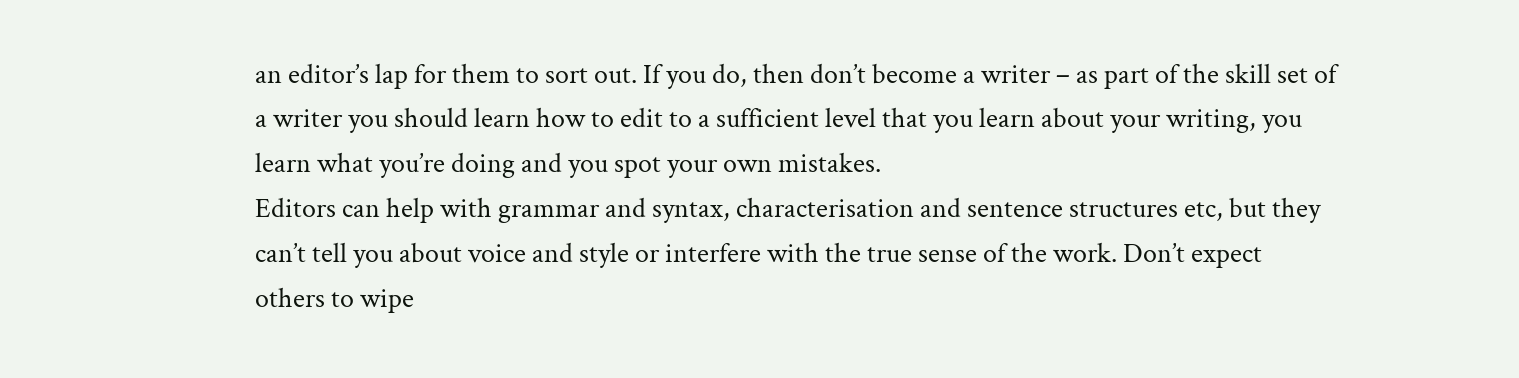an editor’s lap for them to sort out. If you do, then don’t become a writer – as part of the skill set of a writer you should learn how to edit to a sufficient level that you learn about your writing, you learn what you’re doing and you spot your own mistakes.
Editors can help with grammar and syntax, characterisation and sentence structures etc, but they can’t tell you about voice and style or interfere with the true sense of the work. Don’t expect others to wipe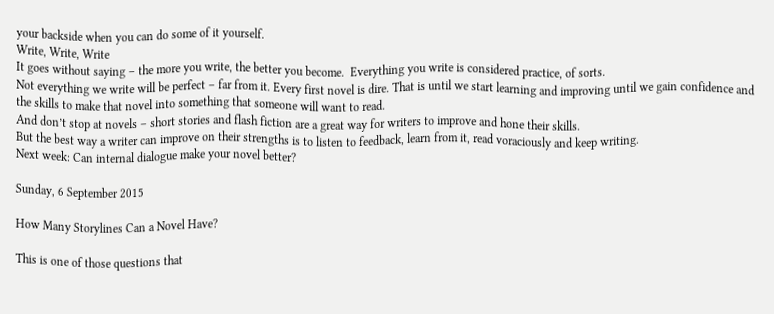your backside when you can do some of it yourself.
Write, Write, Write
It goes without saying – the more you write, the better you become.  Everything you write is considered practice, of sorts.
Not everything we write will be perfect – far from it. Every first novel is dire. That is until we start learning and improving until we gain confidence and the skills to make that novel into something that someone will want to read.
And don’t stop at novels – short stories and flash fiction are a great way for writers to improve and hone their skills.
But the best way a writer can improve on their strengths is to listen to feedback, learn from it, read voraciously and keep writing.
Next week: Can internal dialogue make your novel better?

Sunday, 6 September 2015

How Many Storylines Can a Novel Have?

This is one of those questions that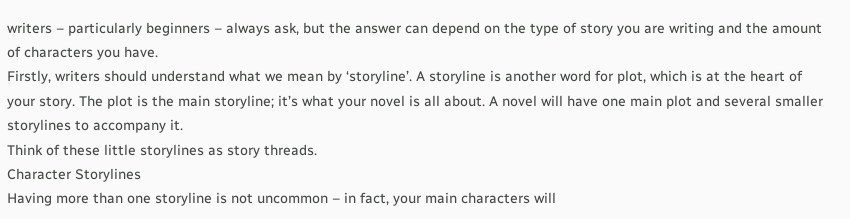writers – particularly beginners – always ask, but the answer can depend on the type of story you are writing and the amount of characters you have.
Firstly, writers should understand what we mean by ‘storyline’. A storyline is another word for plot, which is at the heart of your story. The plot is the main storyline; it’s what your novel is all about. A novel will have one main plot and several smaller storylines to accompany it.
Think of these little storylines as story threads.
Character Storylines
Having more than one storyline is not uncommon – in fact, your main characters will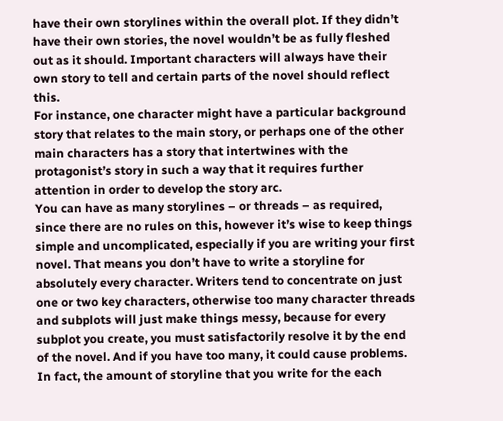have their own storylines within the overall plot. If they didn’t have their own stories, the novel wouldn’t be as fully fleshed out as it should. Important characters will always have their own story to tell and certain parts of the novel should reflect this.
For instance, one character might have a particular background story that relates to the main story, or perhaps one of the other main characters has a story that intertwines with the protagonist’s story in such a way that it requires further attention in order to develop the story arc.
You can have as many storylines – or threads – as required, since there are no rules on this, however it’s wise to keep things simple and uncomplicated, especially if you are writing your first novel. That means you don’t have to write a storyline for absolutely every character. Writers tend to concentrate on just one or two key characters, otherwise too many character threads and subplots will just make things messy, because for every subplot you create, you must satisfactorily resolve it by the end of the novel. And if you have too many, it could cause problems.
In fact, the amount of storyline that you write for the each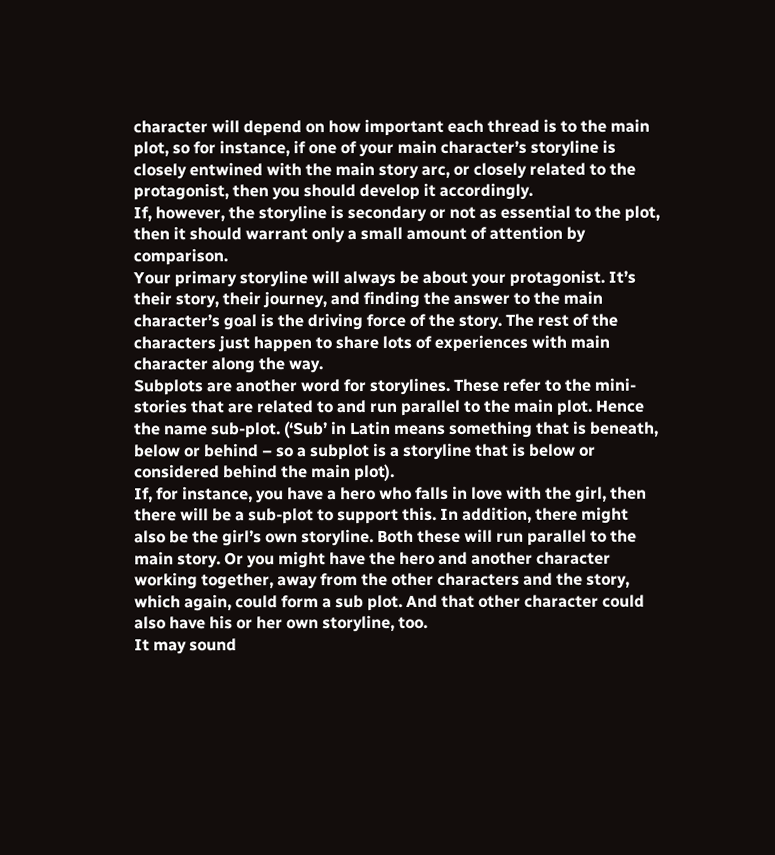character will depend on how important each thread is to the main plot, so for instance, if one of your main character’s storyline is closely entwined with the main story arc, or closely related to the protagonist, then you should develop it accordingly.
If, however, the storyline is secondary or not as essential to the plot, then it should warrant only a small amount of attention by comparison.
Your primary storyline will always be about your protagonist. It’s their story, their journey, and finding the answer to the main character’s goal is the driving force of the story. The rest of the characters just happen to share lots of experiences with main character along the way.
Subplots are another word for storylines. These refer to the mini-stories that are related to and run parallel to the main plot. Hence the name sub-plot. (‘Sub’ in Latin means something that is beneath, below or behind – so a subplot is a storyline that is below or considered behind the main plot).
If, for instance, you have a hero who falls in love with the girl, then there will be a sub-plot to support this. In addition, there might also be the girl’s own storyline. Both these will run parallel to the main story. Or you might have the hero and another character working together, away from the other characters and the story, which again, could form a sub plot. And that other character could also have his or her own storyline, too.
It may sound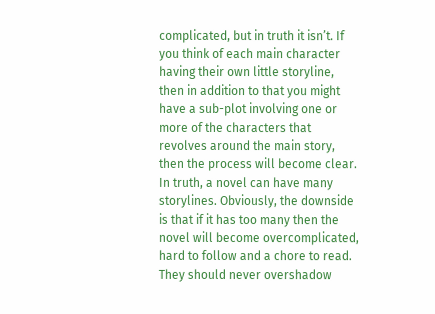complicated, but in truth it isn’t. If you think of each main character having their own little storyline, then in addition to that you might have a sub-plot involving one or more of the characters that revolves around the main story, then the process will become clear.
In truth, a novel can have many storylines. Obviously, the downside is that if it has too many then the novel will become overcomplicated, hard to follow and a chore to read. They should never overshadow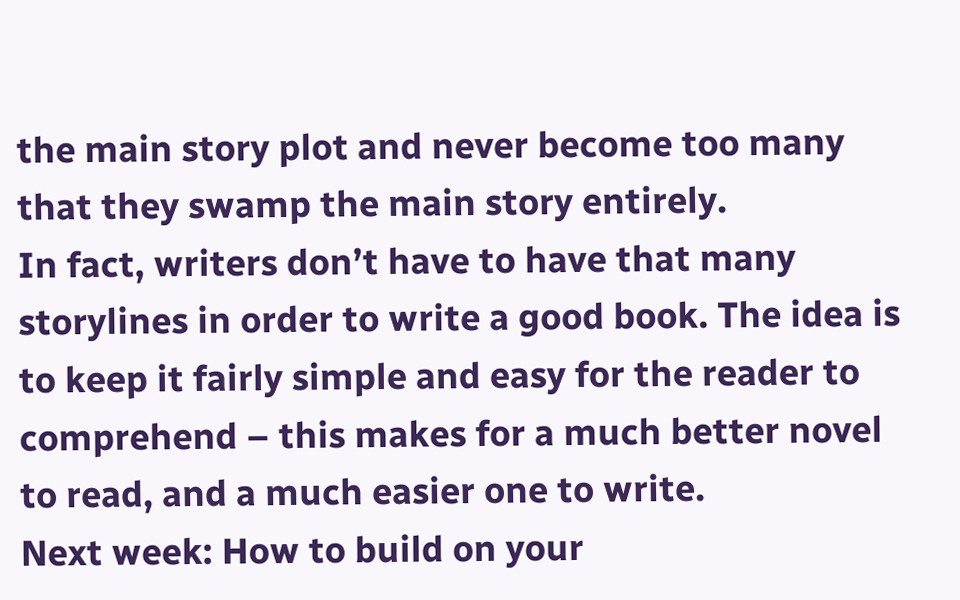the main story plot and never become too many that they swamp the main story entirely.
In fact, writers don’t have to have that many storylines in order to write a good book. The idea is to keep it fairly simple and easy for the reader to comprehend – this makes for a much better novel to read, and a much easier one to write.
Next week: How to build on your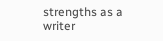strengths as a writer